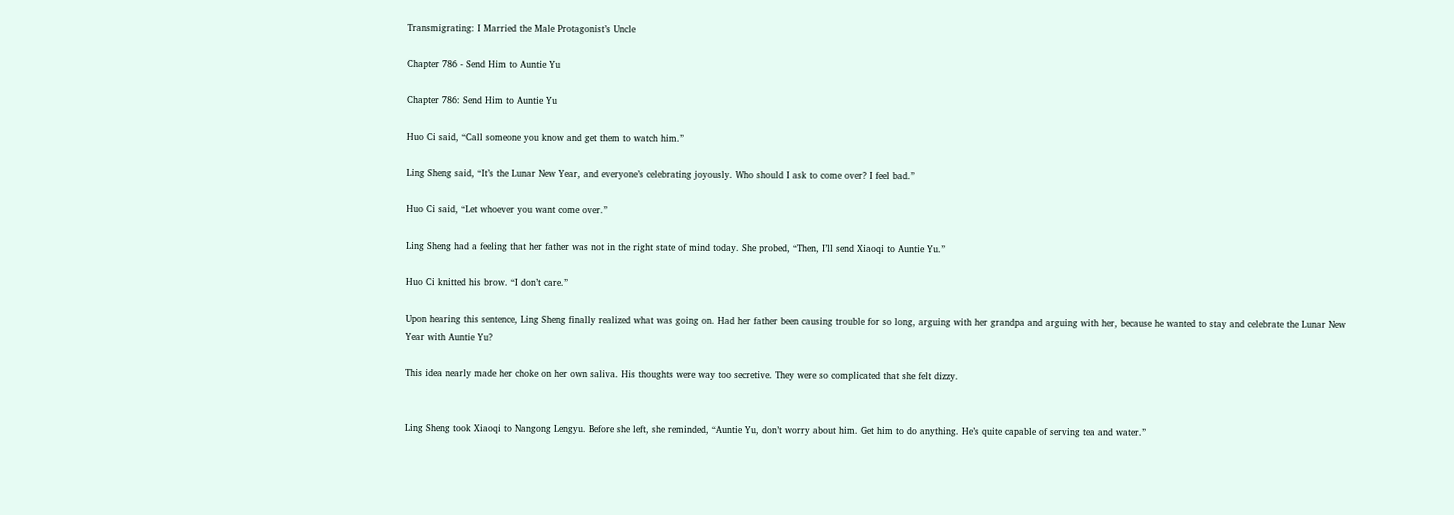Transmigrating: I Married the Male Protagonist’s Uncle

Chapter 786 - Send Him to Auntie Yu

Chapter 786: Send Him to Auntie Yu

Huo Ci said, “Call someone you know and get them to watch him.”

Ling Sheng said, “It’s the Lunar New Year, and everyone’s celebrating joyously. Who should I ask to come over? I feel bad.”

Huo Ci said, “Let whoever you want come over.”

Ling Sheng had a feeling that her father was not in the right state of mind today. She probed, “Then, I’ll send Xiaoqi to Auntie Yu.”

Huo Ci knitted his brow. “I don’t care.”

Upon hearing this sentence, Ling Sheng finally realized what was going on. Had her father been causing trouble for so long, arguing with her grandpa and arguing with her, because he wanted to stay and celebrate the Lunar New Year with Auntie Yu?

This idea nearly made her choke on her own saliva. His thoughts were way too secretive. They were so complicated that she felt dizzy.


Ling Sheng took Xiaoqi to Nangong Lengyu. Before she left, she reminded, “Auntie Yu, don’t worry about him. Get him to do anything. He’s quite capable of serving tea and water.”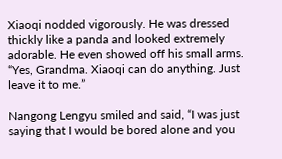Xiaoqi nodded vigorously. He was dressed thickly like a panda and looked extremely adorable. He even showed off his small arms. “Yes, Grandma. Xiaoqi can do anything. Just leave it to me.”

Nangong Lengyu smiled and said, “I was just saying that I would be bored alone and you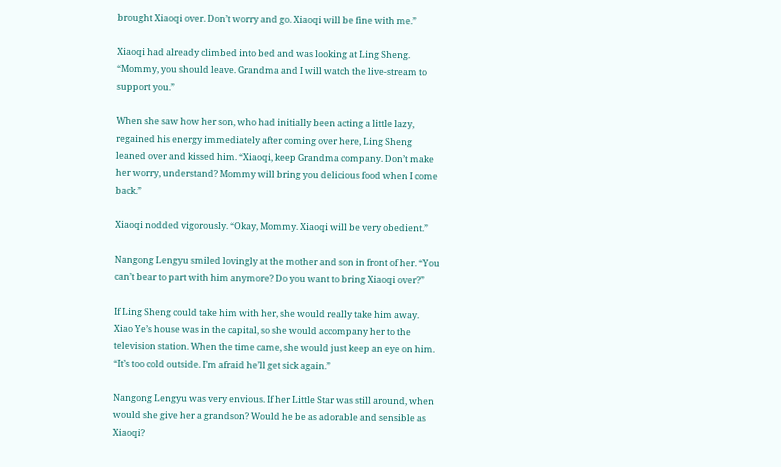brought Xiaoqi over. Don’t worry and go. Xiaoqi will be fine with me.”

Xiaoqi had already climbed into bed and was looking at Ling Sheng. “Mommy, you should leave. Grandma and I will watch the live-stream to support you.”

When she saw how her son, who had initially been acting a little lazy, regained his energy immediately after coming over here, Ling Sheng leaned over and kissed him. “Xiaoqi, keep Grandma company. Don’t make her worry, understand? Mommy will bring you delicious food when I come back.”

Xiaoqi nodded vigorously. “Okay, Mommy. Xiaoqi will be very obedient.”

Nangong Lengyu smiled lovingly at the mother and son in front of her. “You can’t bear to part with him anymore? Do you want to bring Xiaoqi over?”

If Ling Sheng could take him with her, she would really take him away. Xiao Ye’s house was in the capital, so she would accompany her to the television station. When the time came, she would just keep an eye on him. “It’s too cold outside. I’m afraid he’ll get sick again.”

Nangong Lengyu was very envious. If her Little Star was still around, when would she give her a grandson? Would he be as adorable and sensible as Xiaoqi?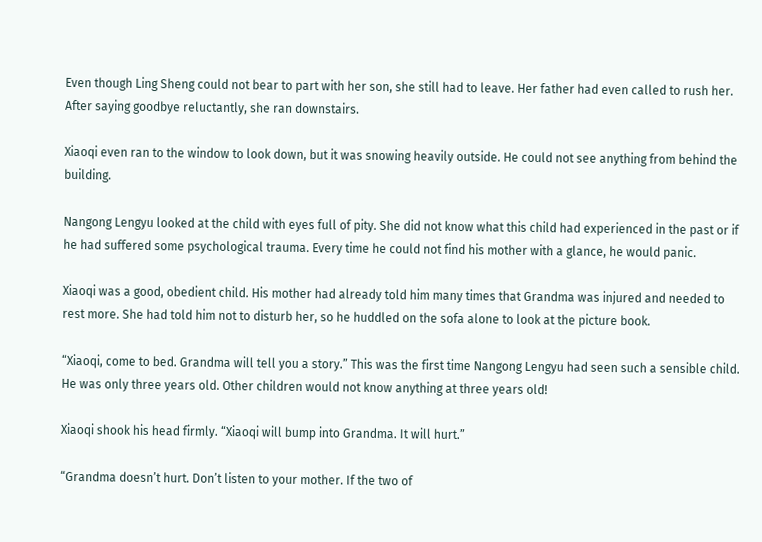Even though Ling Sheng could not bear to part with her son, she still had to leave. Her father had even called to rush her. After saying goodbye reluctantly, she ran downstairs.

Xiaoqi even ran to the window to look down, but it was snowing heavily outside. He could not see anything from behind the building.

Nangong Lengyu looked at the child with eyes full of pity. She did not know what this child had experienced in the past or if he had suffered some psychological trauma. Every time he could not find his mother with a glance, he would panic.

Xiaoqi was a good, obedient child. His mother had already told him many times that Grandma was injured and needed to rest more. She had told him not to disturb her, so he huddled on the sofa alone to look at the picture book.

“Xiaoqi, come to bed. Grandma will tell you a story.” This was the first time Nangong Lengyu had seen such a sensible child. He was only three years old. Other children would not know anything at three years old!

Xiaoqi shook his head firmly. “Xiaoqi will bump into Grandma. It will hurt.”

“Grandma doesn’t hurt. Don’t listen to your mother. If the two of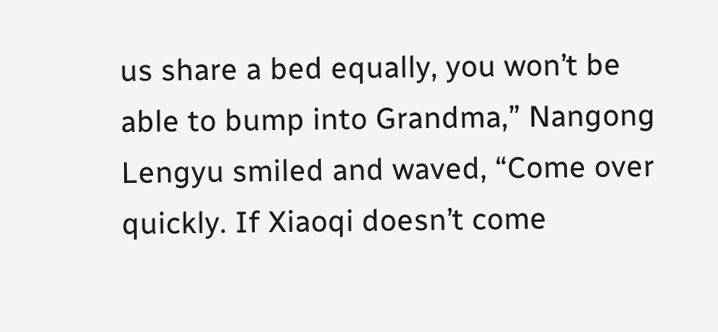us share a bed equally, you won’t be able to bump into Grandma,” Nangong Lengyu smiled and waved, “Come over quickly. If Xiaoqi doesn’t come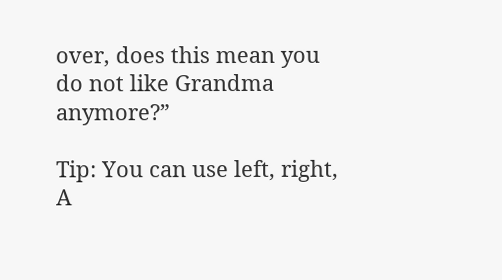over, does this mean you do not like Grandma anymore?”

Tip: You can use left, right, A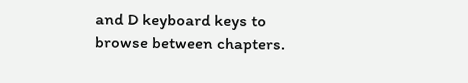and D keyboard keys to browse between chapters.